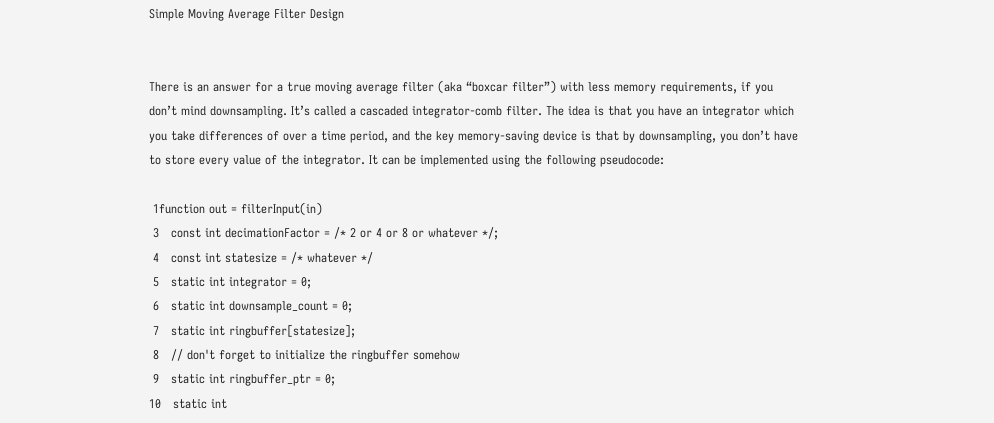Simple Moving Average Filter Design


There is an answer for a true moving average filter (aka “boxcar filter”) with less memory requirements, if you don’t mind downsampling. It’s called a cascaded integrator-comb filter. The idea is that you have an integrator which you take differences of over a time period, and the key memory-saving device is that by downsampling, you don’t have to store every value of the integrator. It can be implemented using the following pseudocode:

 1function out = filterInput(in)
 3   const int decimationFactor = /* 2 or 4 or 8 or whatever */;
 4   const int statesize = /* whatever */
 5   static int integrator = 0;
 6   static int downsample_count = 0;
 7   static int ringbuffer[statesize];
 8   // don't forget to initialize the ringbuffer somehow
 9   static int ringbuffer_ptr = 0;
10   static int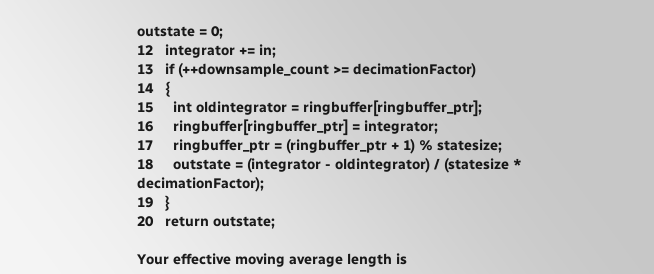outstate = 0;
12   integrator += in;
13   if (++downsample_count >= decimationFactor)
14   {
15     int oldintegrator = ringbuffer[ringbuffer_ptr];
16     ringbuffer[ringbuffer_ptr] = integrator;
17     ringbuffer_ptr = (ringbuffer_ptr + 1) % statesize;
18     outstate = (integrator - oldintegrator) / (statesize * decimationFactor);
19   }
20   return outstate;

Your effective moving average length is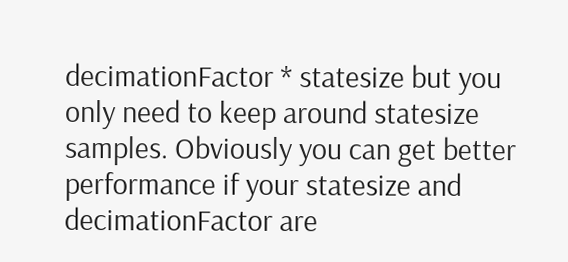decimationFactor * statesize but you only need to keep around statesize samples. Obviously you can get better performance if your statesize and decimationFactor are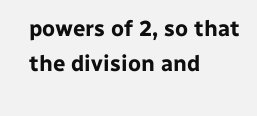powers of 2, so that the division and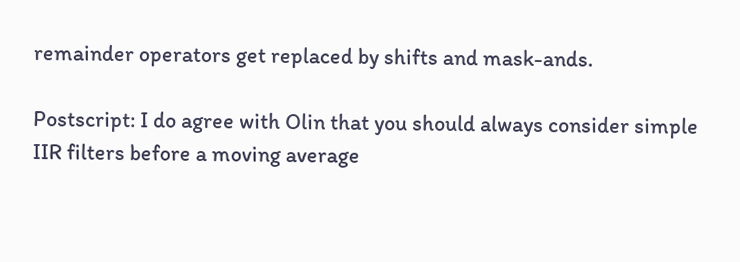remainder operators get replaced by shifts and mask-ands.

Postscript: I do agree with Olin that you should always consider simple IIR filters before a moving average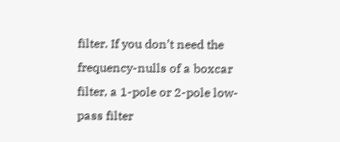filter. If you don’t need the frequency-nulls of a boxcar filter, a 1-pole or 2-pole low-pass filter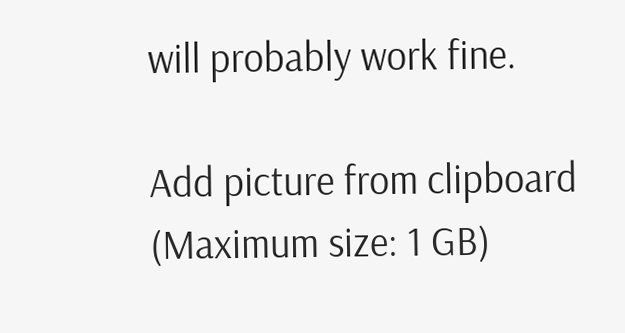will probably work fine.

Add picture from clipboard (Maximum size: 1 GB)